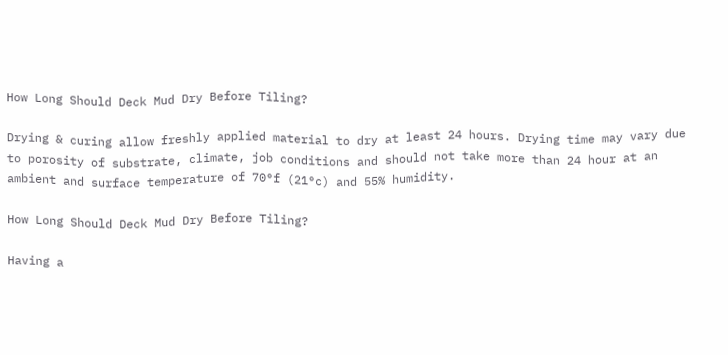How Long Should Deck Mud Dry Before Tiling?

Drying & curing allow freshly applied material to dry at least 24 hours. Drying time may vary due to porosity of substrate, climate, job conditions and should not take more than 24 hour at an ambient and surface temperature of 70°f (21°c) and 55% humidity.

How Long Should Deck Mud Dry Before Tiling?

Having a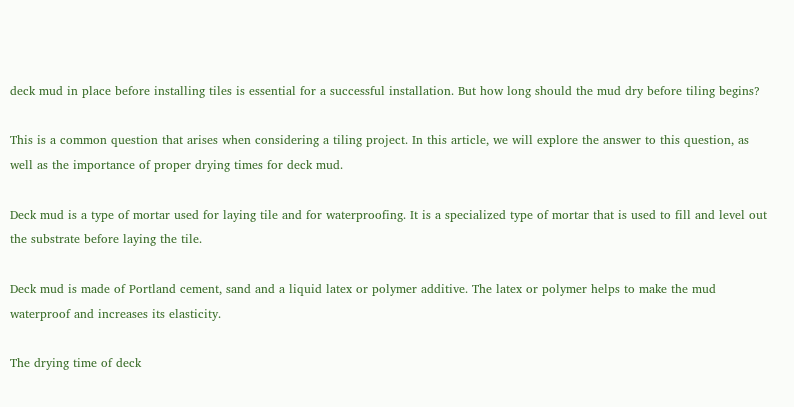deck mud in place before installing tiles is essential for a successful installation. But how long should the mud dry before tiling begins?

This is a common question that arises when considering a tiling project. In this article, we will explore the answer to this question, as well as the importance of proper drying times for deck mud.

Deck mud is a type of mortar used for laying tile and for waterproofing. It is a specialized type of mortar that is used to fill and level out the substrate before laying the tile.

Deck mud is made of Portland cement, sand and a liquid latex or polymer additive. The latex or polymer helps to make the mud waterproof and increases its elasticity.

The drying time of deck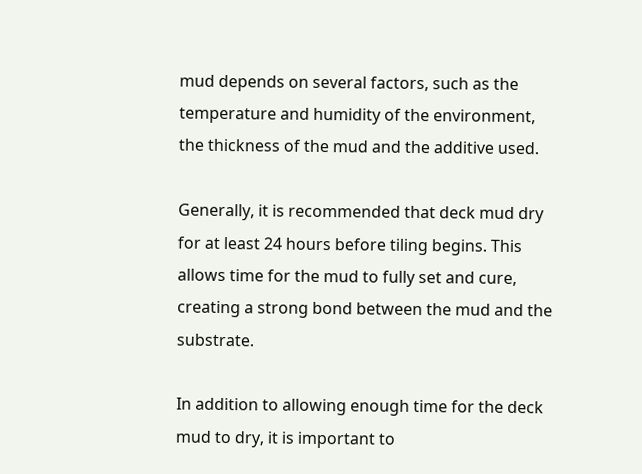mud depends on several factors, such as the temperature and humidity of the environment, the thickness of the mud and the additive used.

Generally, it is recommended that deck mud dry for at least 24 hours before tiling begins. This allows time for the mud to fully set and cure, creating a strong bond between the mud and the substrate.

In addition to allowing enough time for the deck mud to dry, it is important to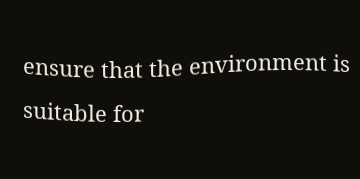ensure that the environment is suitable for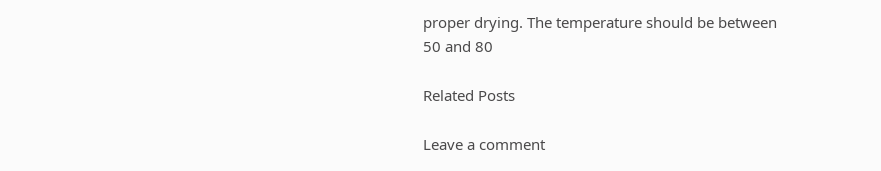proper drying. The temperature should be between 50 and 80

Related Posts

Leave a comment